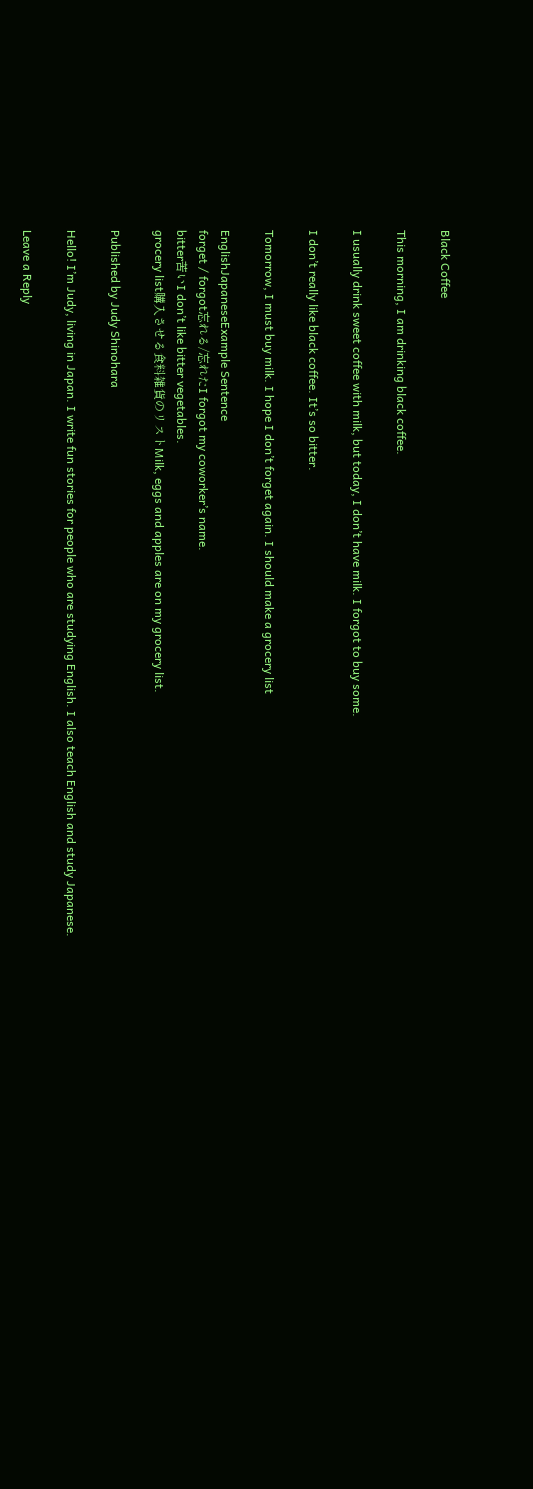Black Coffee

This morning, I am drinking black coffee.

I usually drink sweet coffee with milk, but today, I don’t have milk. I forgot to buy some.

I don’t really like black coffee. It’s so bitter.

Tomorrow, I must buy milk. I hope I don’t forget again. I should make a grocery list

EnglishJapaneseExample Sentence
forget / forgot忘れる/忘れたI forgot my coworker’s name.
bitter苦いI don’t like bitter vegetables.
grocery list購入させる食料雑貨のリストMilk, eggs and apples are on my grocery list.

Published by Judy Shinohara

Hello! I’m Judy, living in Japan. I write fun stories for people who are studying English. I also teach English and study Japanese.

Leave a Reply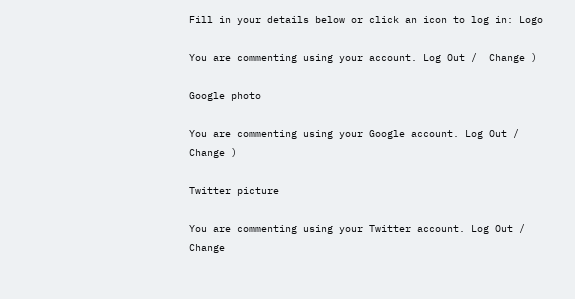Fill in your details below or click an icon to log in: Logo

You are commenting using your account. Log Out /  Change )

Google photo

You are commenting using your Google account. Log Out /  Change )

Twitter picture

You are commenting using your Twitter account. Log Out /  Change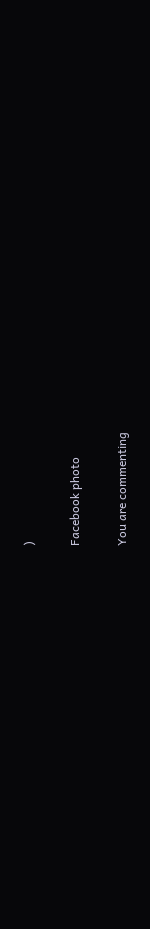)

Facebook photo

You are commenting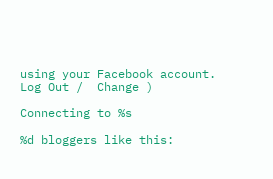using your Facebook account. Log Out /  Change )

Connecting to %s

%d bloggers like this: